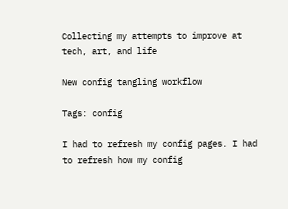Collecting my attempts to improve at tech, art, and life

New config tangling workflow

Tags: config

I had to refresh my config pages. I had to refresh how my config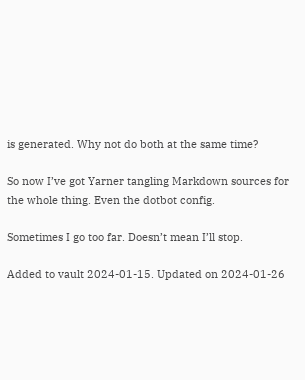is generated. Why not do both at the same time?

So now I’ve got Yarner tangling Markdown sources for the whole thing. Even the dotbot config.

Sometimes I go too far. Doesn’t mean I’ll stop.

Added to vault 2024-01-15. Updated on 2024-01-26